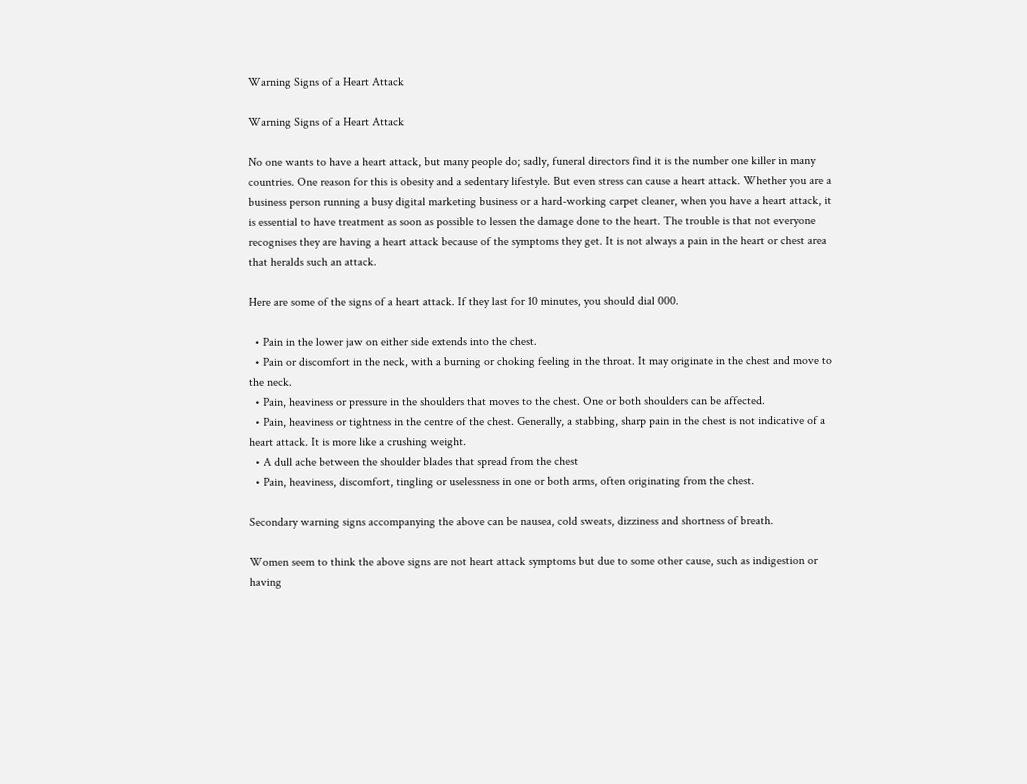Warning Signs of a Heart Attack

Warning Signs of a Heart Attack

No one wants to have a heart attack, but many people do; sadly, funeral directors find it is the number one killer in many countries. One reason for this is obesity and a sedentary lifestyle. But even stress can cause a heart attack. Whether you are a business person running a busy digital marketing business or a hard-working carpet cleaner, when you have a heart attack, it is essential to have treatment as soon as possible to lessen the damage done to the heart. The trouble is that not everyone recognises they are having a heart attack because of the symptoms they get. It is not always a pain in the heart or chest area that heralds such an attack.

Here are some of the signs of a heart attack. If they last for 10 minutes, you should dial 000.

  • Pain in the lower jaw on either side extends into the chest.
  • Pain or discomfort in the neck, with a burning or choking feeling in the throat. It may originate in the chest and move to the neck.
  • Pain, heaviness or pressure in the shoulders that moves to the chest. One or both shoulders can be affected.
  • Pain, heaviness or tightness in the centre of the chest. Generally, a stabbing, sharp pain in the chest is not indicative of a heart attack. It is more like a crushing weight.
  • A dull ache between the shoulder blades that spread from the chest
  • Pain, heaviness, discomfort, tingling or uselessness in one or both arms, often originating from the chest.

Secondary warning signs accompanying the above can be nausea, cold sweats, dizziness and shortness of breath.

Women seem to think the above signs are not heart attack symptoms but due to some other cause, such as indigestion or having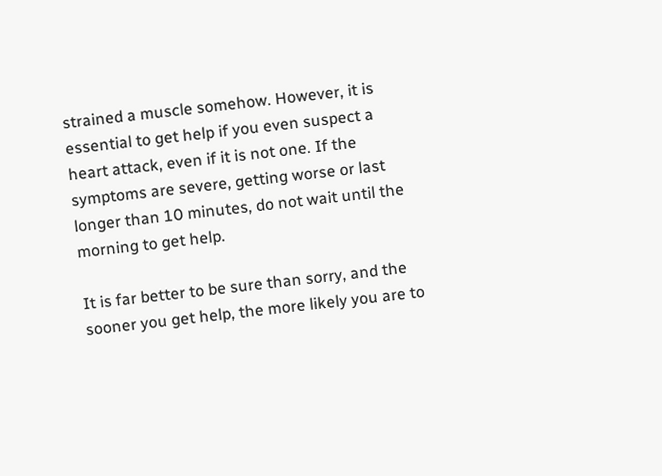strained a muscle somehow. However, it is essential to get help if you even suspect a heart attack, even if it is not one. If the symptoms are severe, getting worse or last longer than 10 minutes, do not wait until the morning to get help.

It is far better to be sure than sorry, and the sooner you get help, the more likely you are to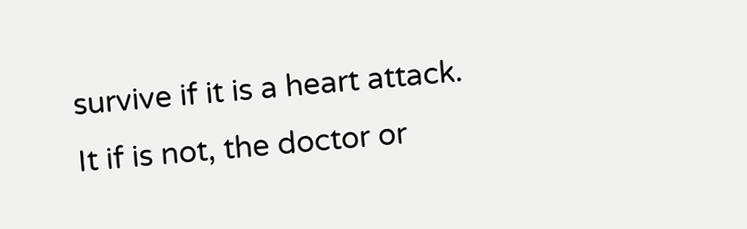survive if it is a heart attack. It if is not, the doctor or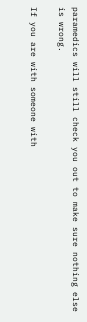paramedics will still check you out to make sure nothing else is wrong.

If you are with someone with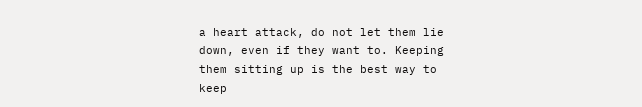a heart attack, do not let them lie down, even if they want to. Keeping them sitting up is the best way to keep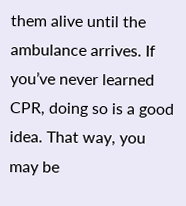them alive until the ambulance arrives. If you’ve never learned CPR, doing so is a good idea. That way, you may be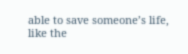able to save someone’s life, like the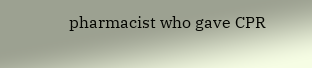pharmacist who gave CPR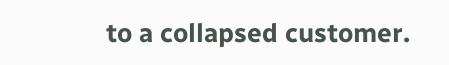to a collapsed customer.